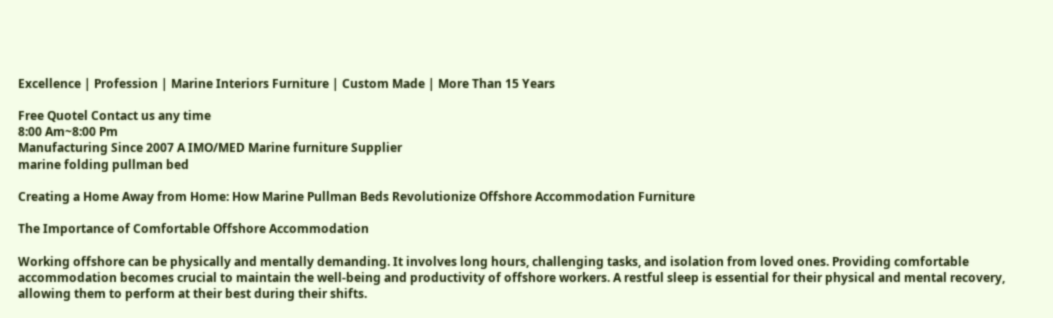Excellence | Profession | Marine Interiors Furniture | Custom Made | More Than 15 Years

Free Quotel Contact us any time
8:00 Am~8:00 Pm
Manufacturing Since 2007 A IMO/MED Marine furniture Supplier
marine folding pullman bed

Creating a Home Away from Home: How Marine Pullman Beds Revolutionize Offshore Accommodation Furniture

The Importance of Comfortable Offshore Accommodation

Working offshore can be physically and mentally demanding. It involves long hours, challenging tasks, and isolation from loved ones. Providing comfortable accommodation becomes crucial to maintain the well-being and productivity of offshore workers. A restful sleep is essential for their physical and mental recovery, allowing them to perform at their best during their shifts.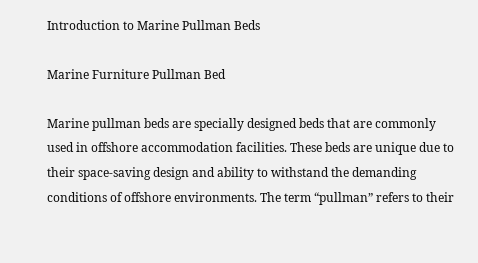Introduction to Marine Pullman Beds

Marine Furniture Pullman Bed

Marine pullman beds are specially designed beds that are commonly used in offshore accommodation facilities. These beds are unique due to their space-saving design and ability to withstand the demanding conditions of offshore environments. The term “pullman” refers to their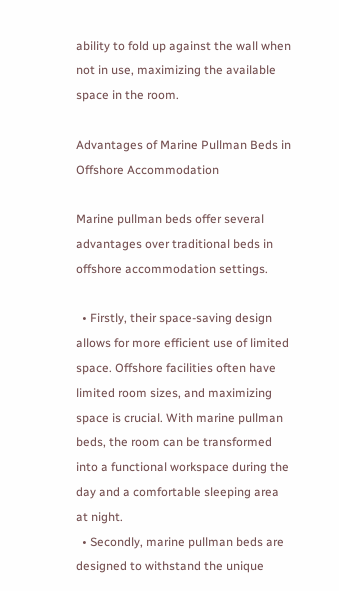ability to fold up against the wall when not in use, maximizing the available space in the room.

Advantages of Marine Pullman Beds in Offshore Accommodation

Marine pullman beds offer several advantages over traditional beds in offshore accommodation settings.

  • Firstly, their space-saving design allows for more efficient use of limited space. Offshore facilities often have limited room sizes, and maximizing space is crucial. With marine pullman beds, the room can be transformed into a functional workspace during the day and a comfortable sleeping area at night.
  • Secondly, marine pullman beds are designed to withstand the unique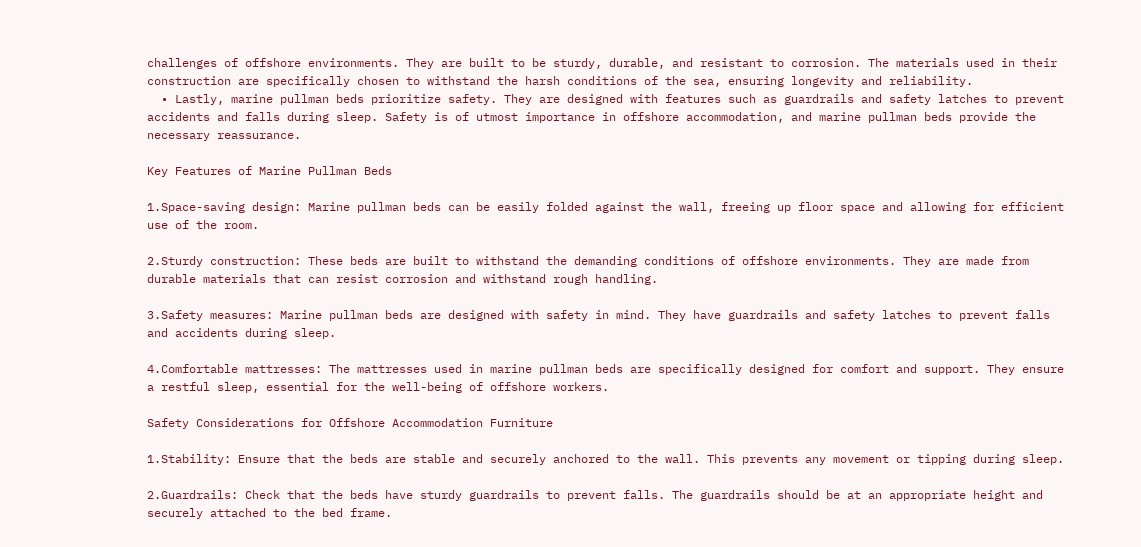challenges of offshore environments. They are built to be sturdy, durable, and resistant to corrosion. The materials used in their construction are specifically chosen to withstand the harsh conditions of the sea, ensuring longevity and reliability.
  • Lastly, marine pullman beds prioritize safety. They are designed with features such as guardrails and safety latches to prevent accidents and falls during sleep. Safety is of utmost importance in offshore accommodation, and marine pullman beds provide the necessary reassurance.

Key Features of Marine Pullman Beds

1.Space-saving design: Marine pullman beds can be easily folded against the wall, freeing up floor space and allowing for efficient use of the room.

2.Sturdy construction: These beds are built to withstand the demanding conditions of offshore environments. They are made from durable materials that can resist corrosion and withstand rough handling.

3.Safety measures: Marine pullman beds are designed with safety in mind. They have guardrails and safety latches to prevent falls and accidents during sleep.

4.Comfortable mattresses: The mattresses used in marine pullman beds are specifically designed for comfort and support. They ensure a restful sleep, essential for the well-being of offshore workers.

Safety Considerations for Offshore Accommodation Furniture

1.Stability: Ensure that the beds are stable and securely anchored to the wall. This prevents any movement or tipping during sleep.

2.Guardrails: Check that the beds have sturdy guardrails to prevent falls. The guardrails should be at an appropriate height and securely attached to the bed frame.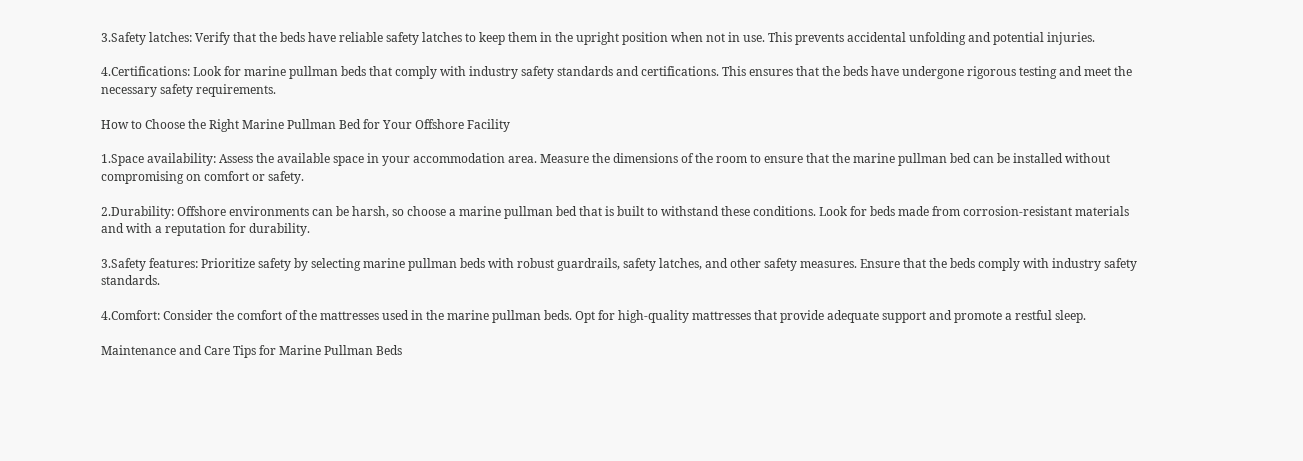3.Safety latches: Verify that the beds have reliable safety latches to keep them in the upright position when not in use. This prevents accidental unfolding and potential injuries.

4.Certifications: Look for marine pullman beds that comply with industry safety standards and certifications. This ensures that the beds have undergone rigorous testing and meet the necessary safety requirements.

How to Choose the Right Marine Pullman Bed for Your Offshore Facility

1.Space availability: Assess the available space in your accommodation area. Measure the dimensions of the room to ensure that the marine pullman bed can be installed without compromising on comfort or safety.

2.Durability: Offshore environments can be harsh, so choose a marine pullman bed that is built to withstand these conditions. Look for beds made from corrosion-resistant materials and with a reputation for durability.

3.Safety features: Prioritize safety by selecting marine pullman beds with robust guardrails, safety latches, and other safety measures. Ensure that the beds comply with industry safety standards.

4.Comfort: Consider the comfort of the mattresses used in the marine pullman beds. Opt for high-quality mattresses that provide adequate support and promote a restful sleep.

Maintenance and Care Tips for Marine Pullman Beds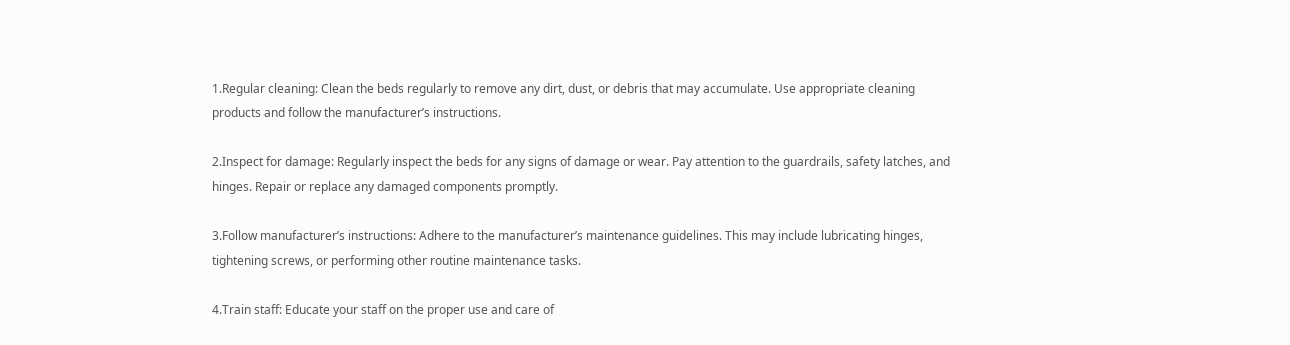1.Regular cleaning: Clean the beds regularly to remove any dirt, dust, or debris that may accumulate. Use appropriate cleaning products and follow the manufacturer’s instructions.

2.Inspect for damage: Regularly inspect the beds for any signs of damage or wear. Pay attention to the guardrails, safety latches, and hinges. Repair or replace any damaged components promptly.

3.Follow manufacturer’s instructions: Adhere to the manufacturer’s maintenance guidelines. This may include lubricating hinges, tightening screws, or performing other routine maintenance tasks.

4.Train staff: Educate your staff on the proper use and care of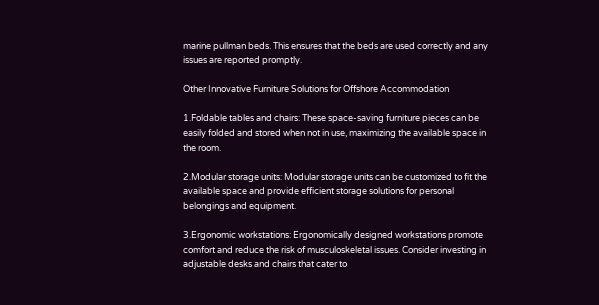marine pullman beds. This ensures that the beds are used correctly and any issues are reported promptly.

Other Innovative Furniture Solutions for Offshore Accommodation

1.Foldable tables and chairs: These space-saving furniture pieces can be easily folded and stored when not in use, maximizing the available space in the room.

2.Modular storage units: Modular storage units can be customized to fit the available space and provide efficient storage solutions for personal belongings and equipment.

3.Ergonomic workstations: Ergonomically designed workstations promote comfort and reduce the risk of musculoskeletal issues. Consider investing in adjustable desks and chairs that cater to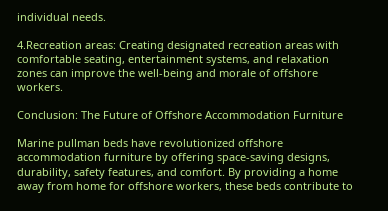individual needs.

4.Recreation areas: Creating designated recreation areas with comfortable seating, entertainment systems, and relaxation zones can improve the well-being and morale of offshore workers.

Conclusion: The Future of Offshore Accommodation Furniture

Marine pullman beds have revolutionized offshore accommodation furniture by offering space-saving designs, durability, safety features, and comfort. By providing a home away from home for offshore workers, these beds contribute to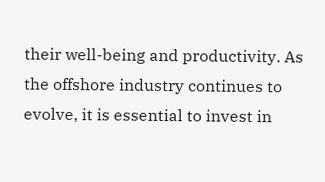their well-being and productivity. As the offshore industry continues to evolve, it is essential to invest in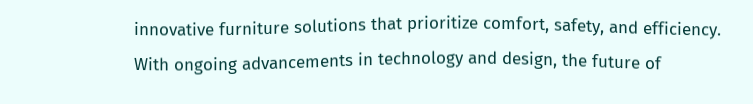innovative furniture solutions that prioritize comfort, safety, and efficiency. With ongoing advancements in technology and design, the future of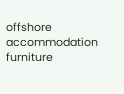offshore accommodation furniture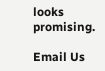looks promising.

Email Us